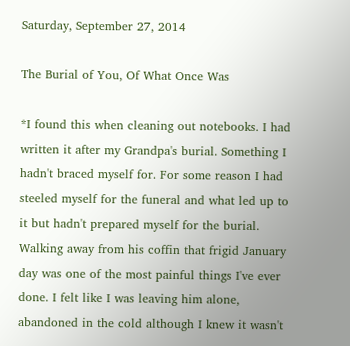Saturday, September 27, 2014

The Burial of You, Of What Once Was

*I found this when cleaning out notebooks. I had written it after my Grandpa's burial. Something I hadn't braced myself for. For some reason I had steeled myself for the funeral and what led up to it but hadn't prepared myself for the burial. Walking away from his coffin that frigid January day was one of the most painful things I've ever done. I felt like I was leaving him alone, abandoned in the cold although I knew it wasn't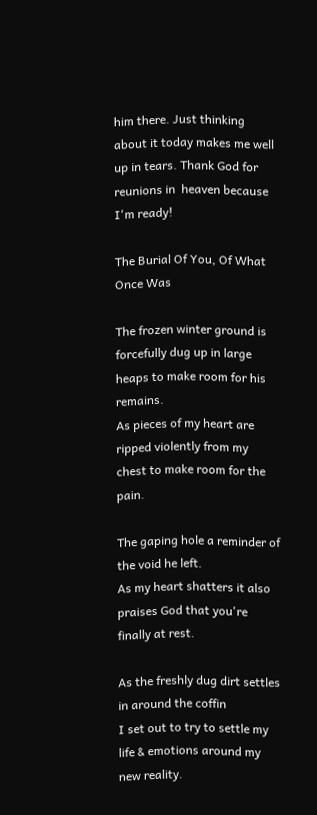him there. Just thinking about it today makes me well up in tears. Thank God for reunions in  heaven because I'm ready!

The Burial Of You, Of What Once Was

The frozen winter ground is forcefully dug up in large heaps to make room for his remains.
As pieces of my heart are ripped violently from my chest to make room for the pain.

The gaping hole a reminder of the void he left.
As my heart shatters it also praises God that you're finally at rest.

As the freshly dug dirt settles in around the coffin
I set out to try to settle my life & emotions around my new reality.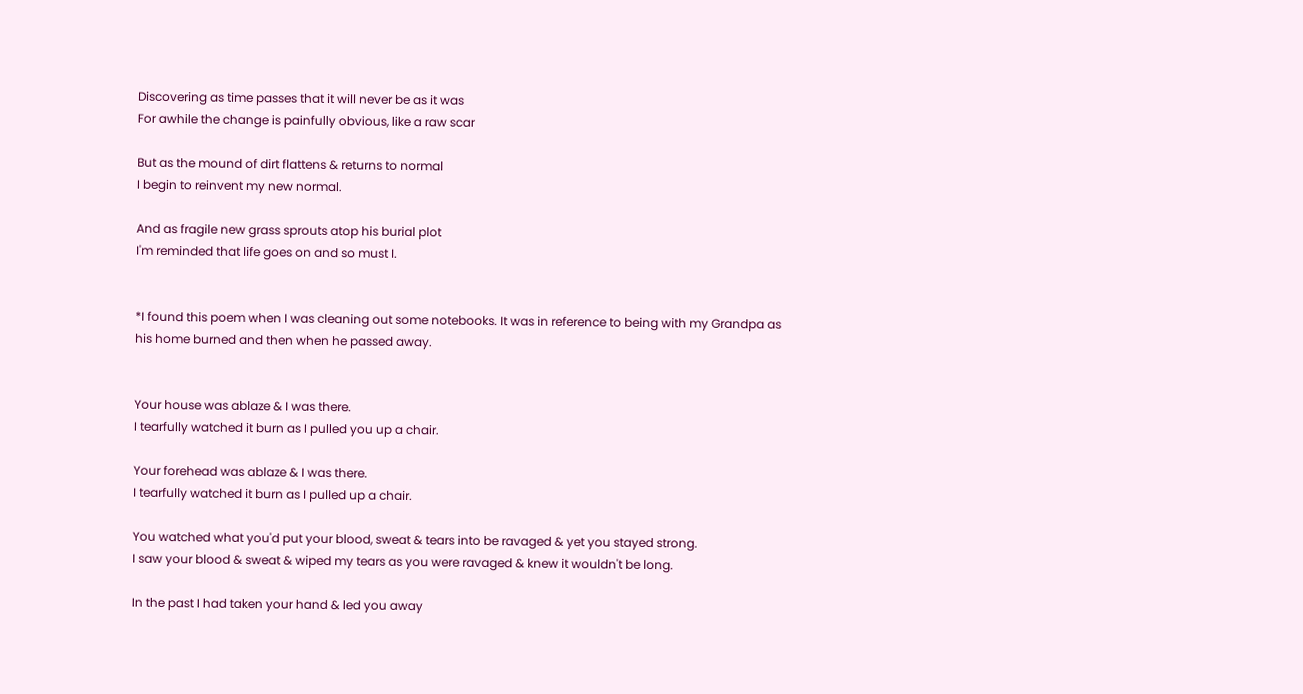Discovering as time passes that it will never be as it was
For awhile the change is painfully obvious, like a raw scar

But as the mound of dirt flattens & returns to normal
I begin to reinvent my new normal.

And as fragile new grass sprouts atop his burial plot
I'm reminded that life goes on and so must I.


*I found this poem when I was cleaning out some notebooks. It was in reference to being with my Grandpa as his home burned and then when he passed away.


Your house was ablaze & I was there.
I tearfully watched it burn as I pulled you up a chair.

Your forehead was ablaze & I was there.
I tearfully watched it burn as I pulled up a chair.

You watched what you'd put your blood, sweat & tears into be ravaged & yet you stayed strong.
I saw your blood & sweat & wiped my tears as you were ravaged & knew it wouldn't be long.

In the past I had taken your hand & led you away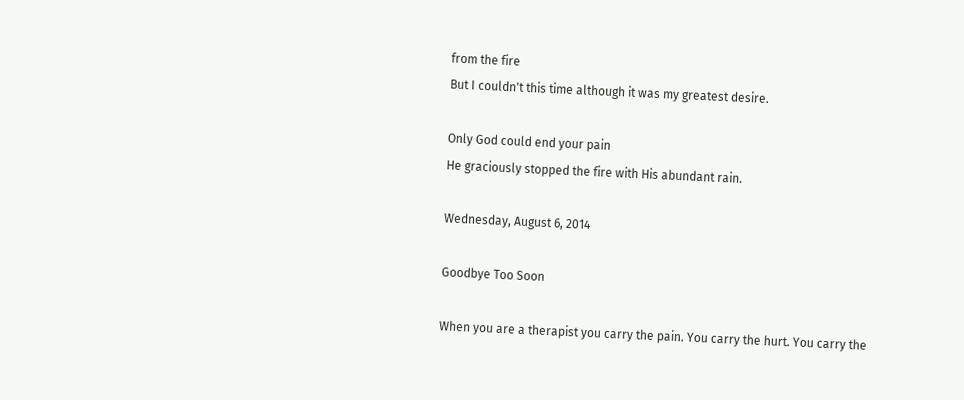from the fire
But I couldn't this time although it was my greatest desire.

Only God could end your pain
He graciously stopped the fire with His abundant rain.

Wednesday, August 6, 2014

Goodbye Too Soon

When you are a therapist you carry the pain. You carry the hurt. You carry the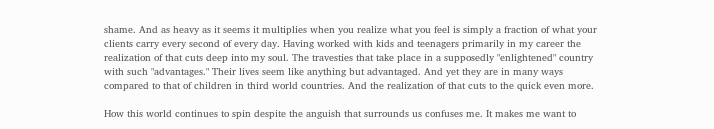shame. And as heavy as it seems it multiplies when you realize what you feel is simply a fraction of what your clients carry every second of every day. Having worked with kids and teenagers primarily in my career the realization of that cuts deep into my soul. The travesties that take place in a supposedly "enlightened" country with such "advantages." Their lives seem like anything but advantaged. And yet they are in many ways compared to that of children in third world countries. And the realization of that cuts to the quick even more.

How this world continues to spin despite the anguish that surrounds us confuses me. It makes me want to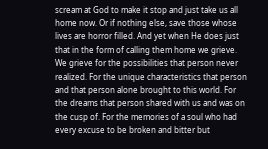scream at God to make it stop and just take us all home now. Or if nothing else, save those whose lives are horror filled. And yet when He does just that in the form of calling them home we grieve. We grieve for the possibilities that person never realized. For the unique characteristics that person and that person alone brought to this world. For the dreams that person shared with us and was on the cusp of. For the memories of a soul who had every excuse to be broken and bitter but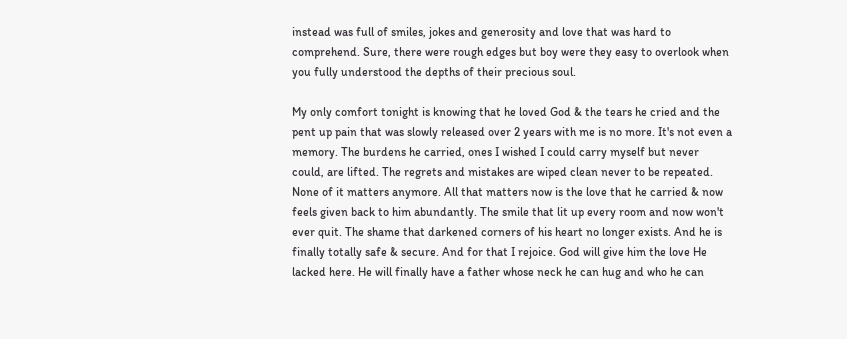instead was full of smiles, jokes and generosity and love that was hard to comprehend. Sure, there were rough edges but boy were they easy to overlook when you fully understood the depths of their precious soul.

My only comfort tonight is knowing that he loved God & the tears he cried and the pent up pain that was slowly released over 2 years with me is no more. It's not even a memory. The burdens he carried, ones I wished I could carry myself but never could, are lifted. The regrets and mistakes are wiped clean never to be repeated. None of it matters anymore. All that matters now is the love that he carried & now feels given back to him abundantly. The smile that lit up every room and now won't ever quit. The shame that darkened corners of his heart no longer exists. And he is finally totally safe & secure. And for that I rejoice. God will give him the love He lacked here. He will finally have a father whose neck he can hug and who he can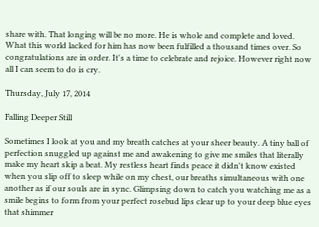share with. That longing will be no more. He is whole and complete and loved. What this world lacked for him has now been fulfilled a thousand times over. So congratulations are in order. It's a time to celebrate and rejoice. However right now all I can seem to do is cry.

Thursday, July 17, 2014

Falling Deeper Still

Sometimes I look at you and my breath catches at your sheer beauty. A tiny ball of perfection snuggled up against me and awakening to give me smiles that literally make my heart skip a beat. My restless heart finds peace it didn't know existed when you slip off to sleep while on my chest, our breaths simultaneous with one another as if our souls are in sync. Glimpsing down to catch you watching me as a smile begins to form from your perfect rosebud lips clear up to your deep blue eyes that shimmer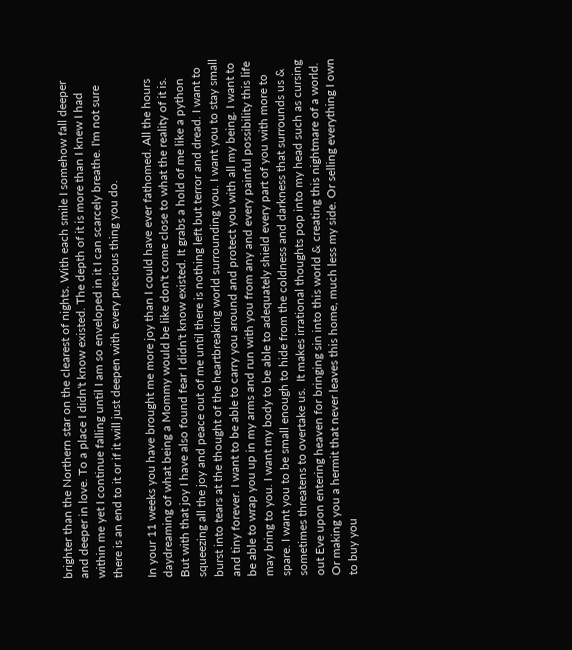brighter than the Northern star on the clearest of nights. With each smile I somehow fall deeper and deeper in love. To a place I didn't know existed. The depth of it is more than I knew I had within me yet I continue falling until I am so enveloped in it I can scarcely breathe. I'm not sure there is an end to it or if it will just deepen with every precious thing you do.

In your 11 weeks you have brought me more joy than I could have ever fathomed. All the hours daydreaming of what being a Mommy would be like don't come close to what the reality of it is. But with that joy I have also found fear I didn't know existed. It grabs a hold of me like a python squeezing all the joy and peace out of me until there is nothing left but terror and dread. I want to burst into tears at the thought of the heartbreaking world surrounding you. I want you to stay small and tiny forever. I want to be able to carry you around and protect you with all my being. I want to be able to wrap you up in my arms and run with you from any and every painful possibility this life may bring to you. I want my body to be able to adequately shield every part of you with more to spare. I want you to be small enough to hide from the coldness and darkness that surrounds us & sometimes threatens to overtake us.  It makes irrational thoughts pop into my head such as cursing out Eve upon entering heaven for bringing sin into this world & creating this nightmare of a world. Or making you a hermit that never leaves this home, much less my side. Or selling everything I own to buy you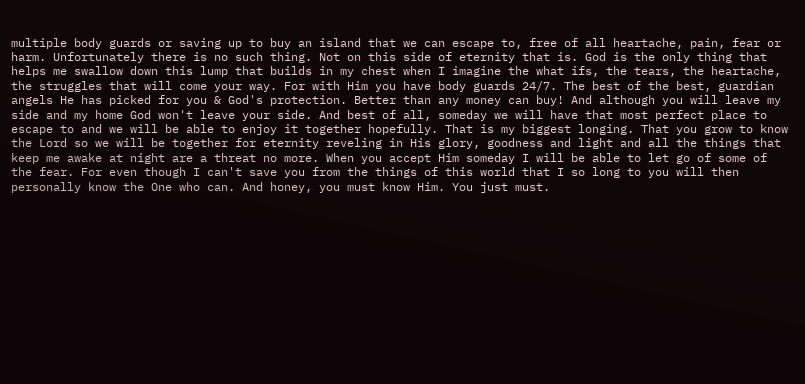multiple body guards or saving up to buy an island that we can escape to, free of all heartache, pain, fear or harm. Unfortunately there is no such thing. Not on this side of eternity that is. God is the only thing that helps me swallow down this lump that builds in my chest when I imagine the what ifs, the tears, the heartache, the struggles that will come your way. For with Him you have body guards 24/7. The best of the best, guardian angels He has picked for you & God's protection. Better than any money can buy! And although you will leave my side and my home God won't leave your side. And best of all, someday we will have that most perfect place to escape to and we will be able to enjoy it together hopefully. That is my biggest longing. That you grow to know the Lord so we will be together for eternity reveling in His glory, goodness and light and all the things that keep me awake at night are a threat no more. When you accept Him someday I will be able to let go of some of the fear. For even though I can't save you from the things of this world that I so long to you will then personally know the One who can. And honey, you must know Him. You just must.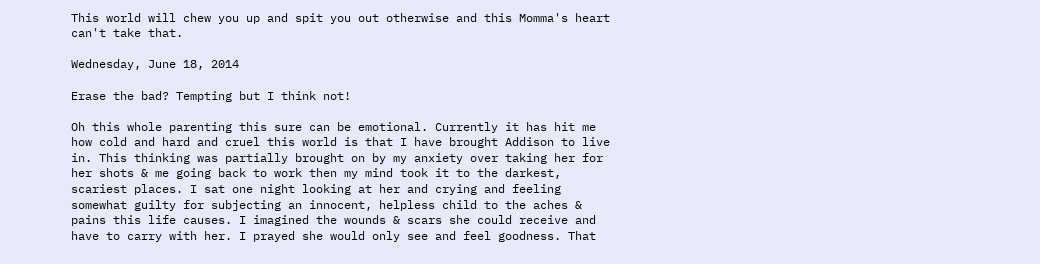This world will chew you up and spit you out otherwise and this Momma's heart can't take that.

Wednesday, June 18, 2014

Erase the bad? Tempting but I think not!

Oh this whole parenting this sure can be emotional. Currently it has hit me how cold and hard and cruel this world is that I have brought Addison to live in. This thinking was partially brought on by my anxiety over taking her for her shots & me going back to work then my mind took it to the darkest, scariest places. I sat one night looking at her and crying and feeling somewhat guilty for subjecting an innocent, helpless child to the aches & pains this life causes. I imagined the wounds & scars she could receive and have to carry with her. I prayed she would only see and feel goodness. That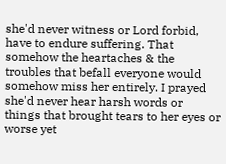she'd never witness or Lord forbid, have to endure suffering. That somehow the heartaches & the troubles that befall everyone would somehow miss her entirely. I prayed she'd never hear harsh words or things that brought tears to her eyes or worse yet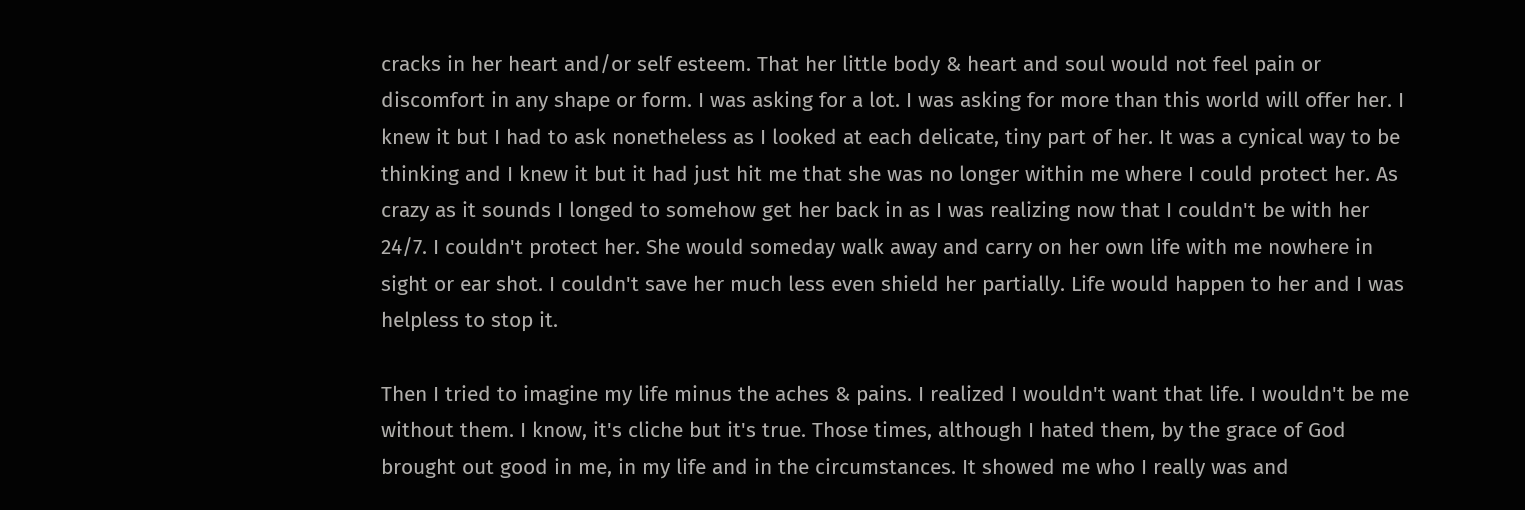cracks in her heart and/or self esteem. That her little body & heart and soul would not feel pain or discomfort in any shape or form. I was asking for a lot. I was asking for more than this world will offer her. I knew it but I had to ask nonetheless as I looked at each delicate, tiny part of her. It was a cynical way to be thinking and I knew it but it had just hit me that she was no longer within me where I could protect her. As crazy as it sounds I longed to somehow get her back in as I was realizing now that I couldn't be with her 24/7. I couldn't protect her. She would someday walk away and carry on her own life with me nowhere in sight or ear shot. I couldn't save her much less even shield her partially. Life would happen to her and I was helpless to stop it.

Then I tried to imagine my life minus the aches & pains. I realized I wouldn't want that life. I wouldn't be me without them. I know, it's cliche but it's true. Those times, although I hated them, by the grace of God brought out good in me, in my life and in the circumstances. It showed me who I really was and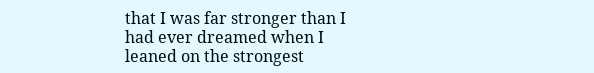that I was far stronger than I had ever dreamed when I leaned on the strongest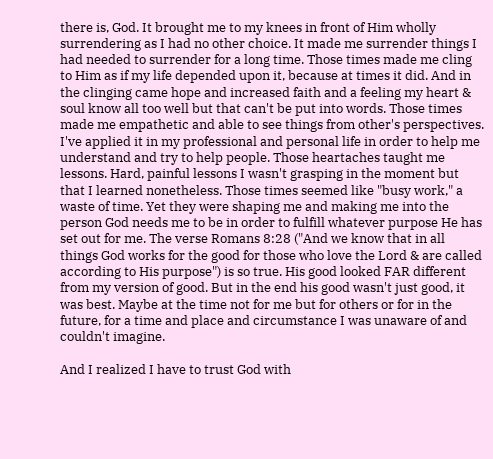there is, God. It brought me to my knees in front of Him wholly surrendering as I had no other choice. It made me surrender things I had needed to surrender for a long time. Those times made me cling to Him as if my life depended upon it, because at times it did. And in the clinging came hope and increased faith and a feeling my heart & soul know all too well but that can't be put into words. Those times made me empathetic and able to see things from other's perspectives. I've applied it in my professional and personal life in order to help me understand and try to help people. Those heartaches taught me lessons. Hard, painful lessons I wasn't grasping in the moment but that I learned nonetheless. Those times seemed like "busy work," a waste of time. Yet they were shaping me and making me into the person God needs me to be in order to fulfill whatever purpose He has set out for me. The verse Romans 8:28 ("And we know that in all things God works for the good for those who love the Lord & are called according to His purpose") is so true. His good looked FAR different from my version of good. But in the end his good wasn't just good, it was best. Maybe at the time not for me but for others or for in the future, for a time and place and circumstance I was unaware of and couldn't imagine.

And I realized I have to trust God with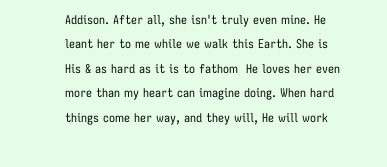Addison. After all, she isn't truly even mine. He leant her to me while we walk this Earth. She is His & as hard as it is to fathom  He loves her even more than my heart can imagine doing. When hard things come her way, and they will, He will work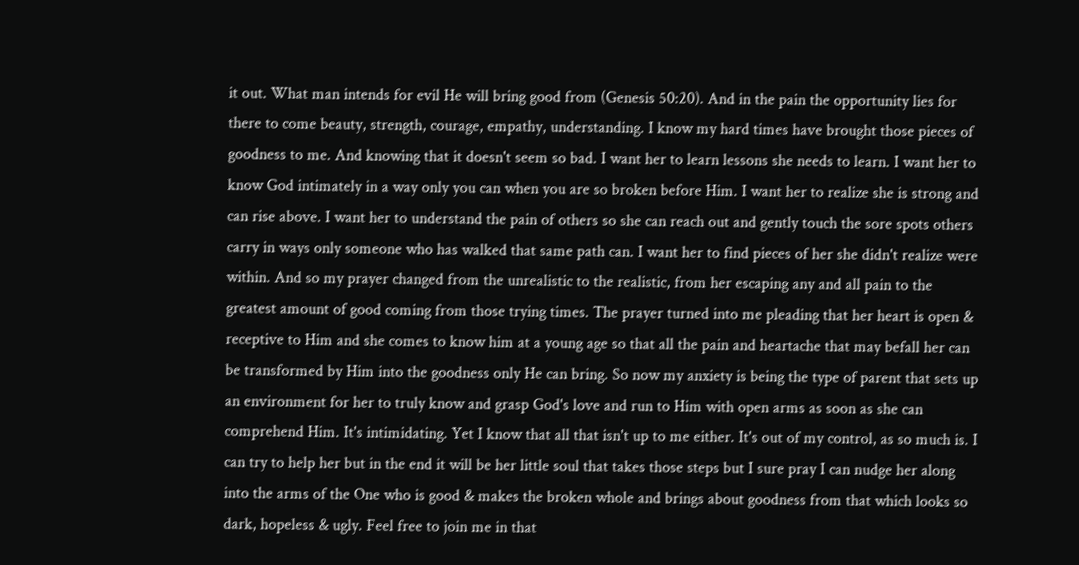it out. What man intends for evil He will bring good from (Genesis 50:20). And in the pain the opportunity lies for there to come beauty, strength, courage, empathy, understanding. I know my hard times have brought those pieces of goodness to me. And knowing that it doesn't seem so bad. I want her to learn lessons she needs to learn. I want her to know God intimately in a way only you can when you are so broken before Him. I want her to realize she is strong and can rise above. I want her to understand the pain of others so she can reach out and gently touch the sore spots others carry in ways only someone who has walked that same path can. I want her to find pieces of her she didn't realize were within. And so my prayer changed from the unrealistic to the realistic, from her escaping any and all pain to the greatest amount of good coming from those trying times. The prayer turned into me pleading that her heart is open & receptive to Him and she comes to know him at a young age so that all the pain and heartache that may befall her can be transformed by Him into the goodness only He can bring. So now my anxiety is being the type of parent that sets up an environment for her to truly know and grasp God's love and run to Him with open arms as soon as she can comprehend Him. It's intimidating. Yet I know that all that isn't up to me either. It's out of my control, as so much is. I can try to help her but in the end it will be her little soul that takes those steps but I sure pray I can nudge her along into the arms of the One who is good & makes the broken whole and brings about goodness from that which looks so dark, hopeless & ugly. Feel free to join me in that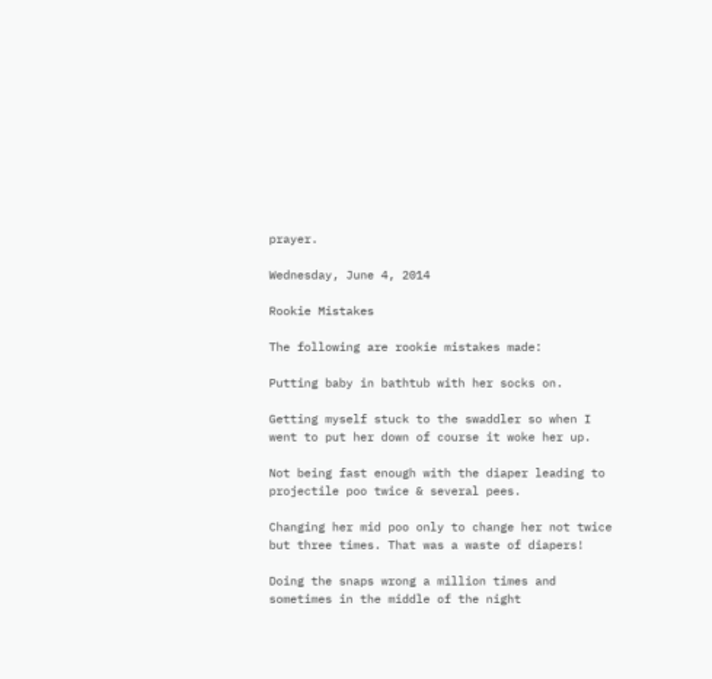prayer.

Wednesday, June 4, 2014

Rookie Mistakes

The following are rookie mistakes made:

Putting baby in bathtub with her socks on.

Getting myself stuck to the swaddler so when I went to put her down of course it woke her up.

Not being fast enough with the diaper leading to projectile poo twice & several pees.

Changing her mid poo only to change her not twice but three times. That was a waste of diapers!

Doing the snaps wrong a million times and sometimes in the middle of the night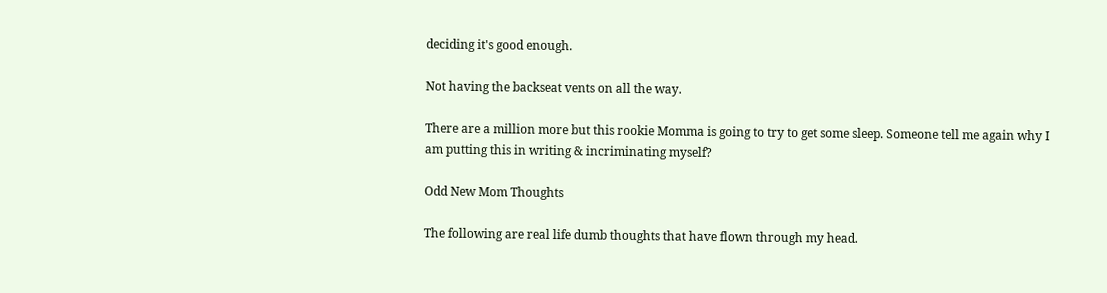deciding it's good enough.

Not having the backseat vents on all the way.

There are a million more but this rookie Momma is going to try to get some sleep. Someone tell me again why I am putting this in writing & incriminating myself?

Odd New Mom Thoughts

The following are real life dumb thoughts that have flown through my head.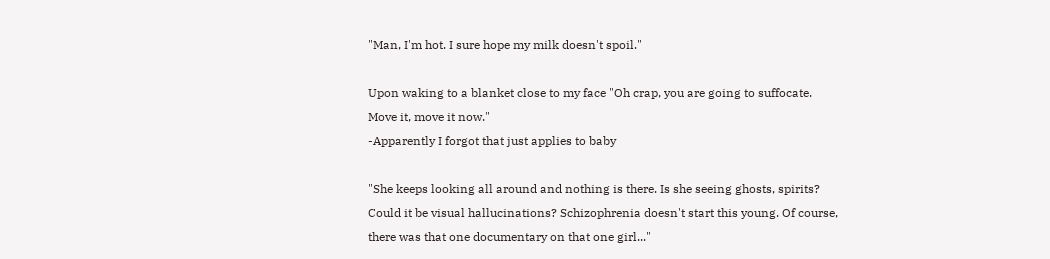"Man, I'm hot. I sure hope my milk doesn't spoil."

Upon waking to a blanket close to my face "Oh crap, you are going to suffocate. Move it, move it now."
-Apparently I forgot that just applies to baby

"She keeps looking all around and nothing is there. Is she seeing ghosts, spirits? Could it be visual hallucinations? Schizophrenia doesn't start this young. Of course, there was that one documentary on that one girl..."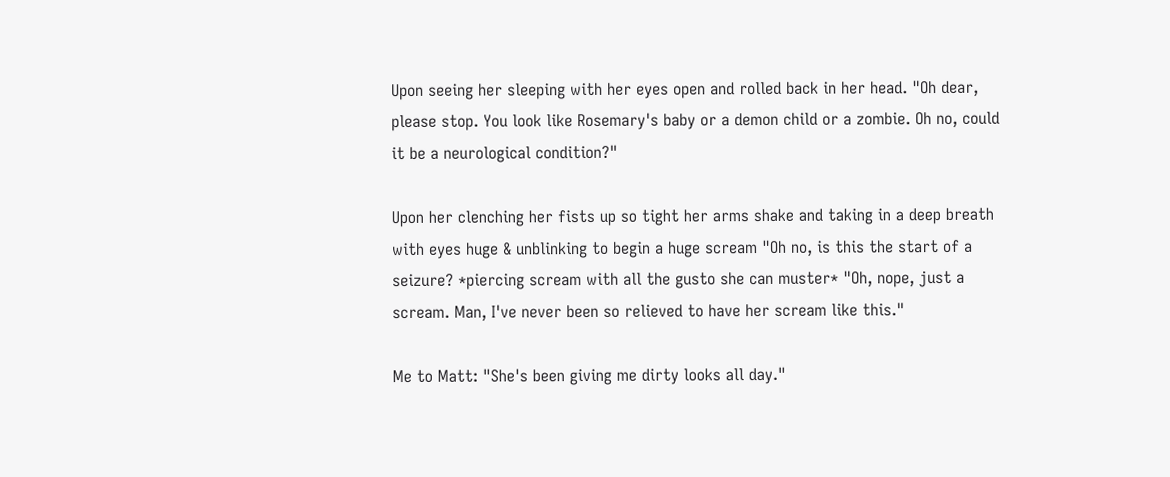Upon seeing her sleeping with her eyes open and rolled back in her head. "Oh dear, please stop. You look like Rosemary's baby or a demon child or a zombie. Oh no, could it be a neurological condition?"

Upon her clenching her fists up so tight her arms shake and taking in a deep breath with eyes huge & unblinking to begin a huge scream "Oh no, is this the start of a seizure? *piercing scream with all the gusto she can muster* "Oh, nope, just a scream. Man, I've never been so relieved to have her scream like this."

Me to Matt: "She's been giving me dirty looks all day."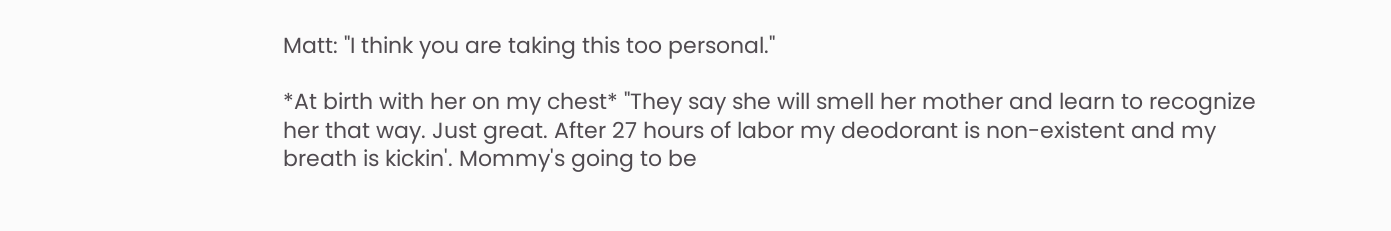Matt: "I think you are taking this too personal."

*At birth with her on my chest* "They say she will smell her mother and learn to recognize her that way. Just great. After 27 hours of labor my deodorant is non-existent and my breath is kickin'. Mommy's going to be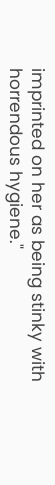imprinted on her as being stinky with horrendous hygiene."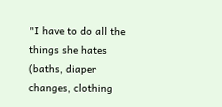"I have to do all the things she hates (baths, diaper changes, clothing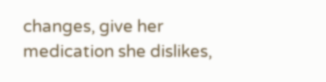changes, give her medication she dislikes,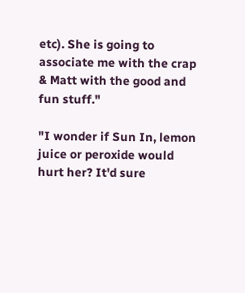etc). She is going to associate me with the crap & Matt with the good and fun stuff."

"I wonder if Sun In, lemon juice or peroxide would hurt her? It'd sure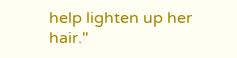help lighten up her hair."